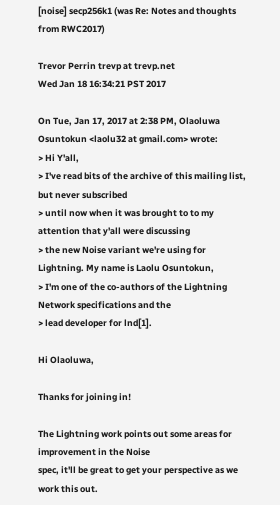[noise] secp256k1 (was Re: Notes and thoughts from RWC2017)

Trevor Perrin trevp at trevp.net
Wed Jan 18 16:34:21 PST 2017

On Tue, Jan 17, 2017 at 2:38 PM, Olaoluwa Osuntokun <laolu32 at gmail.com> wrote:
> Hi Y'all,
> I've read bits of the archive of this mailing list, but never subscribed
> until now when it was brought to to my attention that y'all were discussing
> the new Noise variant we're using for Lightning. My name is Laolu Osuntokun,
> I'm one of the co-authors of the Lightning Network specifications and the
> lead developer for lnd[1].

Hi Olaoluwa,

Thanks for joining in!

The Lightning work points out some areas for improvement in the Noise
spec, it'll be great to get your perspective as we work this out.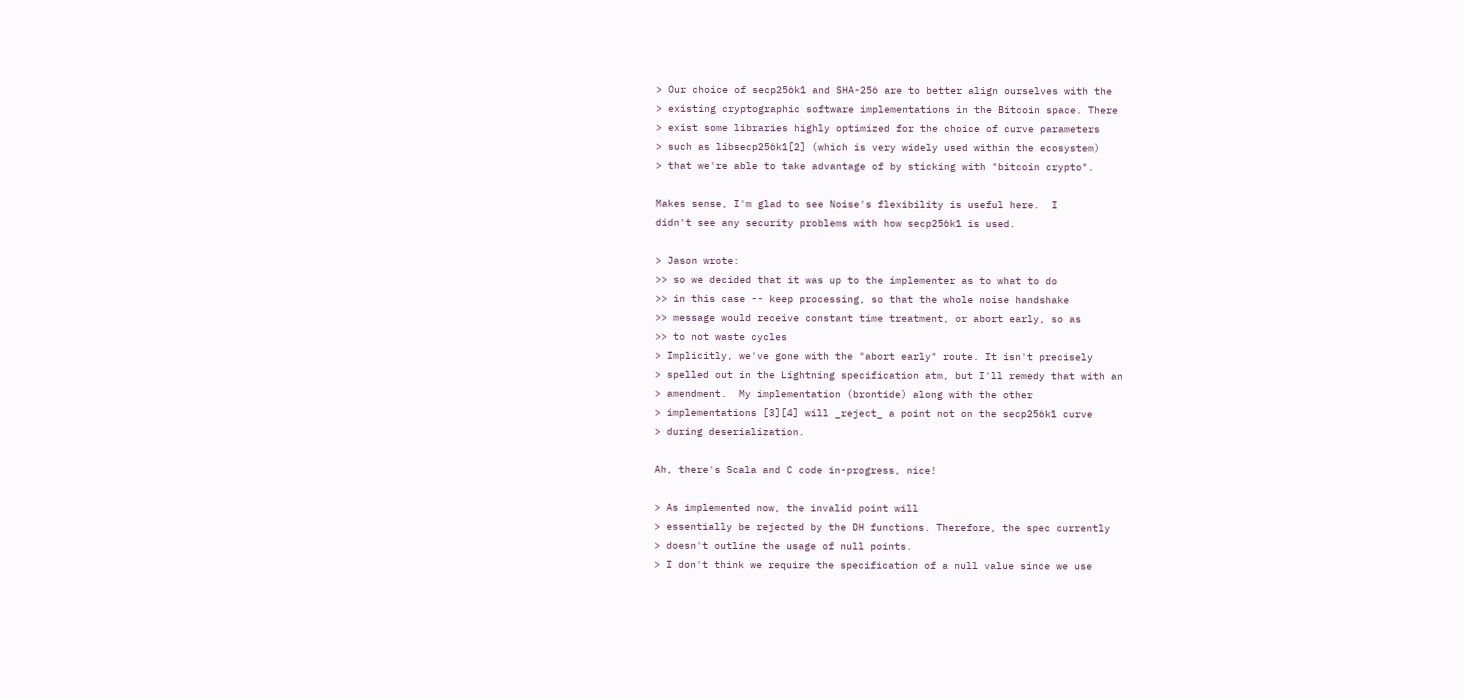> Our choice of secp256k1 and SHA-256 are to better align ourselves with the
> existing cryptographic software implementations in the Bitcoin space. There
> exist some libraries highly optimized for the choice of curve parameters
> such as libsecp256k1[2] (which is very widely used within the ecosystem)
> that we're able to take advantage of by sticking with "bitcoin crypto".

Makes sense, I'm glad to see Noise's flexibility is useful here.  I
didn't see any security problems with how secp256k1 is used.

> Jason wrote:
>> so we decided that it was up to the implementer as to what to do
>> in this case -- keep processing, so that the whole noise handshake
>> message would receive constant time treatment, or abort early, so as
>> to not waste cycles
> Implicitly, we've gone with the "abort early" route. It isn't precisely
> spelled out in the Lightning specification atm, but I'll remedy that with an
> amendment.  My implementation (brontide) along with the other
> implementations [3][4] will _reject_ a point not on the secp256k1 curve
> during deserialization.

Ah, there's Scala and C code in-progress, nice!

> As implemented now, the invalid point will
> essentially be rejected by the DH functions. Therefore, the spec currently
> doesn't outline the usage of null points.
> I don't think we require the specification of a null value since we use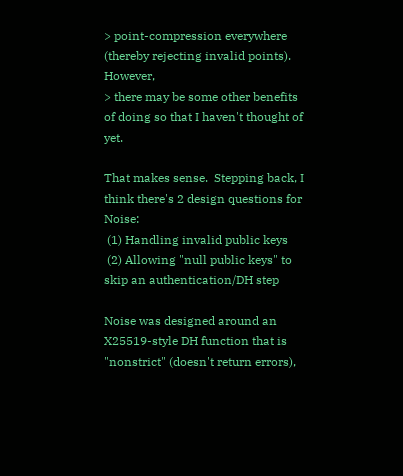> point-compression everywhere (thereby rejecting invalid points). However,
> there may be some other benefits of doing so that I haven't thought of yet.

That makes sense.  Stepping back, I think there's 2 design questions for Noise:
 (1) Handling invalid public keys
 (2) Allowing "null public keys" to skip an authentication/DH step

Noise was designed around an X25519-style DH function that is
"nonstrict" (doesn't return errors),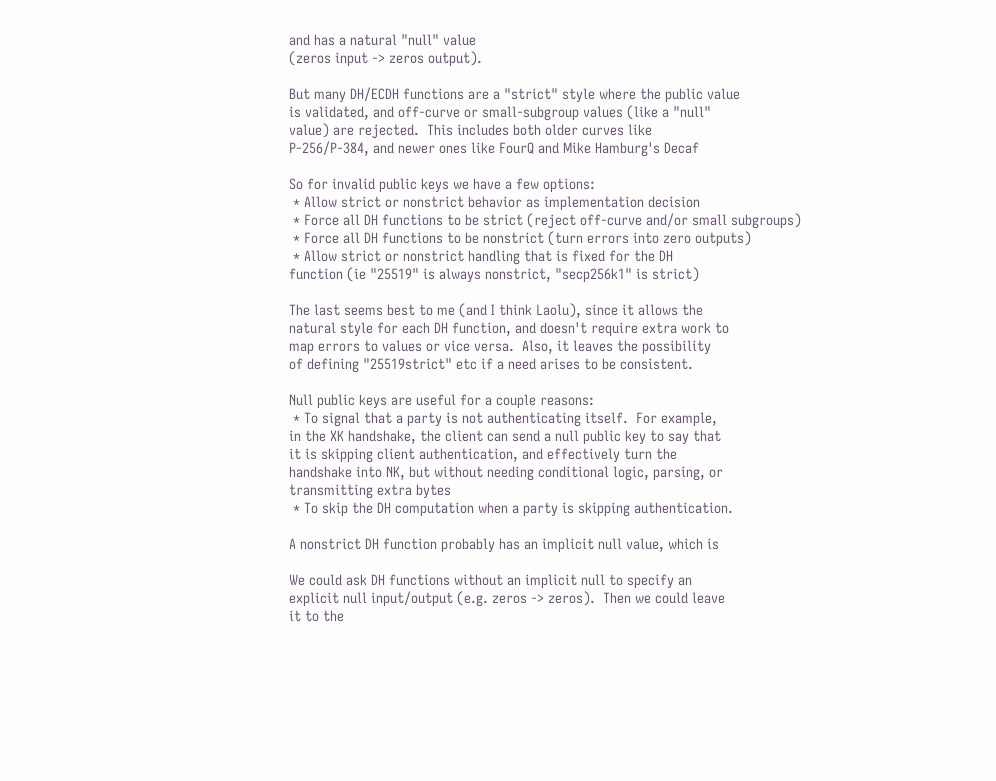and has a natural "null" value
(zeros input -> zeros output).

But many DH/ECDH functions are a "strict" style where the public value
is validated, and off-curve or small-subgroup values (like a "null"
value) are rejected.  This includes both older curves like
P-256/P-384, and newer ones like FourQ and Mike Hamburg's Decaf

So for invalid public keys we have a few options:
 * Allow strict or nonstrict behavior as implementation decision
 * Force all DH functions to be strict (reject off-curve and/or small subgroups)
 * Force all DH functions to be nonstrict (turn errors into zero outputs)
 * Allow strict or nonstrict handling that is fixed for the DH
function (ie "25519" is always nonstrict, "secp256k1" is strict)

The last seems best to me (and I think Laolu), since it allows the
natural style for each DH function, and doesn't require extra work to
map errors to values or vice versa.  Also, it leaves the possibility
of defining "25519strict" etc if a need arises to be consistent.

Null public keys are useful for a couple reasons:
 * To signal that a party is not authenticating itself.  For example,
in the XK handshake, the client can send a null public key to say that
it is skipping client authentication, and effectively turn the
handshake into NK, but without needing conditional logic, parsing, or
transmitting extra bytes
 * To skip the DH computation when a party is skipping authentication.

A nonstrict DH function probably has an implicit null value, which is

We could ask DH functions without an implicit null to specify an
explicit null input/output (e.g. zeros -> zeros).  Then we could leave
it to the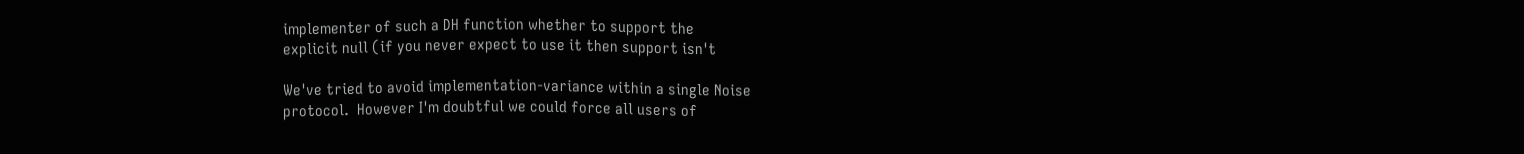implementer of such a DH function whether to support the
explicit null (if you never expect to use it then support isn't

We've tried to avoid implementation-variance within a single Noise
protocol.  However I'm doubtful we could force all users of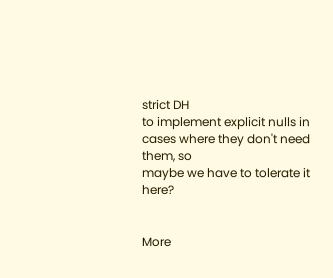strict DH
to implement explicit nulls in cases where they don't need them, so
maybe we have to tolerate it here?


More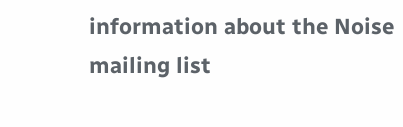information about the Noise mailing list